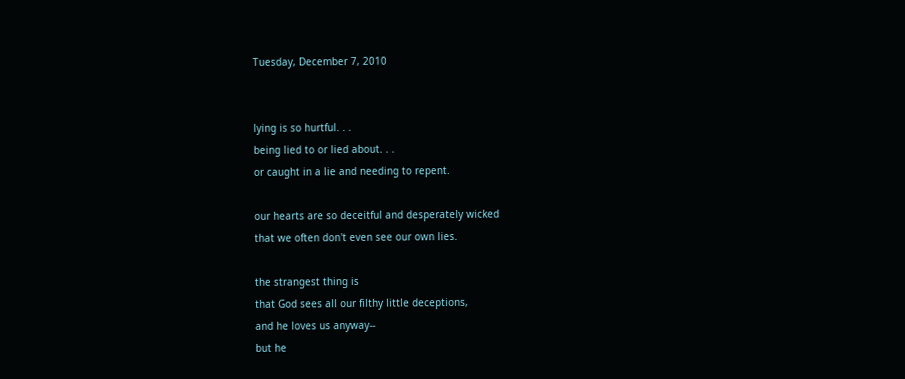Tuesday, December 7, 2010


lying is so hurtful. . .
being lied to or lied about. . .
or caught in a lie and needing to repent.

our hearts are so deceitful and desperately wicked
that we often don't even see our own lies.

the strangest thing is
that God sees all our filthy little deceptions,
and he loves us anyway--
but he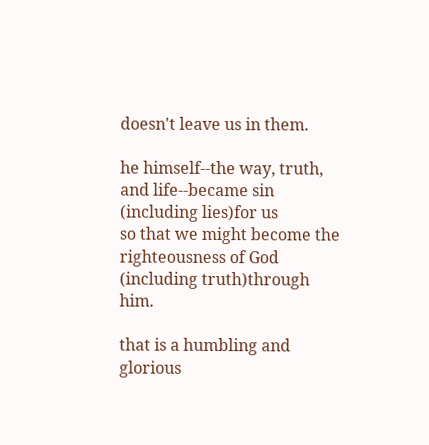doesn't leave us in them.

he himself--the way, truth, and life--became sin (including lies)for us
so that we might become the righteousness of God (including truth)through him.

that is a humbling and glorious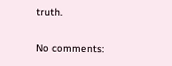truth.

No comments: